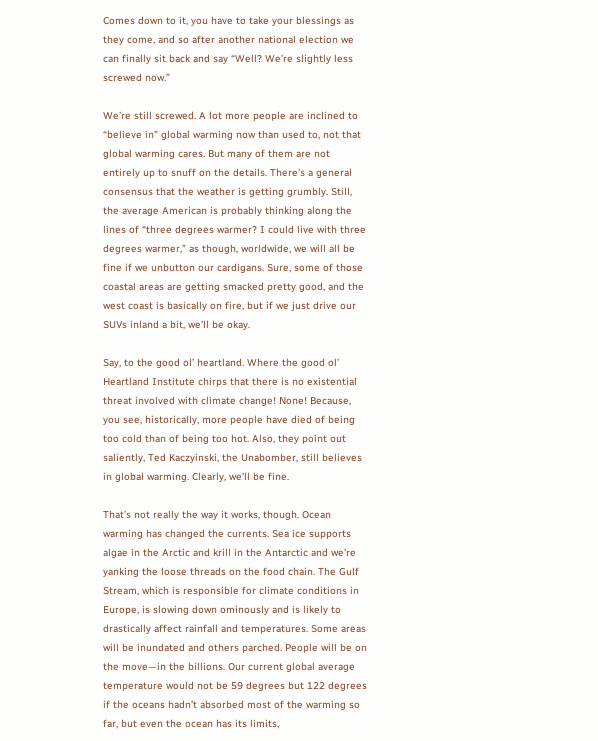Comes down to it, you have to take your blessings as they come, and so after another national election we can finally sit back and say “Well? We’re slightly less screwed now.”

We’re still screwed. A lot more people are inclined to “believe in” global warming now than used to, not that global warming cares. But many of them are not entirely up to snuff on the details. There’s a general consensus that the weather is getting grumbly. Still, the average American is probably thinking along the lines of “three degrees warmer? I could live with three degrees warmer,” as though, worldwide, we will all be fine if we unbutton our cardigans. Sure, some of those coastal areas are getting smacked pretty good, and the west coast is basically on fire, but if we just drive our SUVs inland a bit, we’ll be okay.

Say, to the good ol’ heartland. Where the good ol’ Heartland Institute chirps that there is no existential threat involved with climate change! None! Because, you see, historically, more people have died of being too cold than of being too hot. Also, they point out saliently, Ted Kaczyinski, the Unabomber, still believes in global warming. Clearly, we’ll be fine.

That’s not really the way it works, though. Ocean warming has changed the currents. Sea ice supports algae in the Arctic and krill in the Antarctic and we’re yanking the loose threads on the food chain. The Gulf Stream, which is responsible for climate conditions in Europe, is slowing down ominously and is likely to drastically affect rainfall and temperatures. Some areas will be inundated and others parched. People will be on the move—in the billions. Our current global average temperature would not be 59 degrees but 122 degrees if the oceans hadn’t absorbed most of the warming so far, but even the ocean has its limits,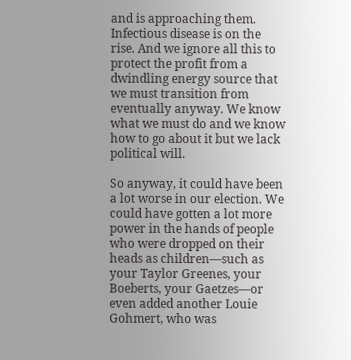and is approaching them. Infectious disease is on the rise. And we ignore all this to protect the profit from a dwindling energy source that we must transition from eventually anyway. We know what we must do and we know how to go about it but we lack political will.

So anyway, it could have been a lot worse in our election. We could have gotten a lot more power in the hands of people who were dropped on their heads as children—such as your Taylor Greenes, your Boeberts, your Gaetzes—or even added another Louie Gohmert, who was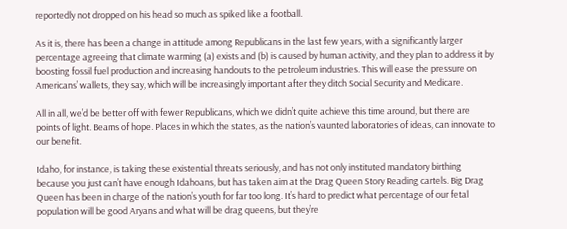reportedly not dropped on his head so much as spiked like a football.

As it is, there has been a change in attitude among Republicans in the last few years, with a significantly larger percentage agreeing that climate warming (a) exists and (b) is caused by human activity, and they plan to address it by boosting fossil fuel production and increasing handouts to the petroleum industries. This will ease the pressure on Americans’ wallets, they say, which will be increasingly important after they ditch Social Security and Medicare.

All in all, we’d be better off with fewer Republicans, which we didn’t quite achieve this time around, but there are points of light. Beams of hope. Places in which the states, as the nation’s vaunted laboratories of ideas, can innovate to our benefit.

Idaho, for instance, is taking these existential threats seriously, and has not only instituted mandatory birthing because you just can’t have enough Idahoans, but has taken aim at the Drag Queen Story Reading cartels. Big Drag Queen has been in charge of the nation’s youth for far too long. It’s hard to predict what percentage of our fetal population will be good Aryans and what will be drag queens, but they’re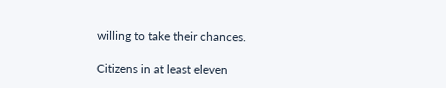willing to take their chances.

Citizens in at least eleven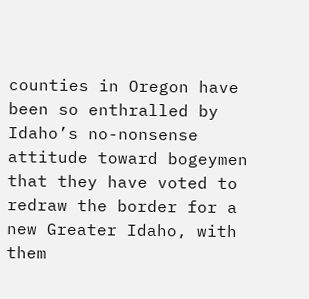counties in Oregon have been so enthralled by Idaho’s no-nonsense attitude toward bogeymen that they have voted to redraw the border for a new Greater Idaho, with them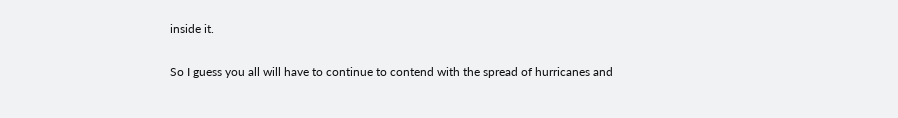inside it.

So I guess you all will have to continue to contend with the spread of hurricanes and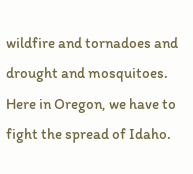wildfire and tornadoes and drought and mosquitoes. Here in Oregon, we have to fight the spread of Idaho.